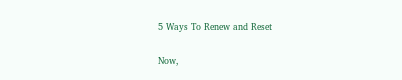5 Ways To Renew and Reset

Now,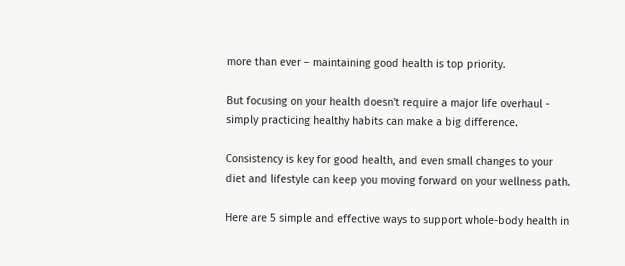more than ever – maintaining good health is top priority.

But focusing on your health doesn't require a major life overhaul - simply practicing healthy habits can make a big difference.

Consistency is key for good health, and even small changes to your diet and lifestyle can keep you moving forward on your wellness path.

Here are 5 simple and effective ways to support whole-body health in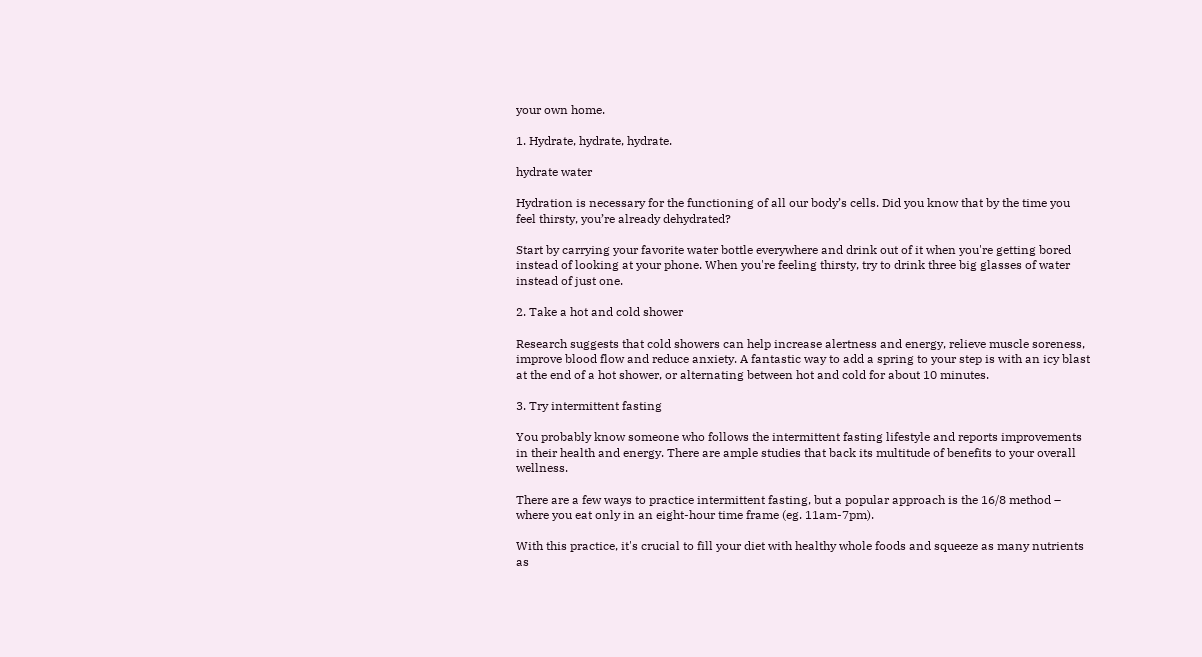your own home.

1. Hydrate, hydrate, hydrate.

hydrate water

Hydration is necessary for the functioning of all our body’s cells. Did you know that by the time you feel thirsty, you’re already dehydrated?

Start by carrying your favorite water bottle everywhere and drink out of it when you're getting bored instead of looking at your phone. When you're feeling thirsty, try to drink three big glasses of water instead of just one.

2. Take a hot and cold shower

Research suggests that cold showers can help increase alertness and energy, relieve muscle soreness, improve blood flow and reduce anxiety. A fantastic way to add a spring to your step is with an icy blast at the end of a hot shower, or alternating between hot and cold for about 10 minutes.

3. Try intermittent fasting

You probably know someone who follows the intermittent fasting lifestyle and reports improvements in their health and energy. There are ample studies that back its multitude of benefits to your overall wellness.

There are a few ways to practice intermittent fasting, but a popular approach is the 16/8 method – where you eat only in an eight-hour time frame (eg. 11am-7pm).

With this practice, it's crucial to fill your diet with healthy whole foods and squeeze as many nutrients as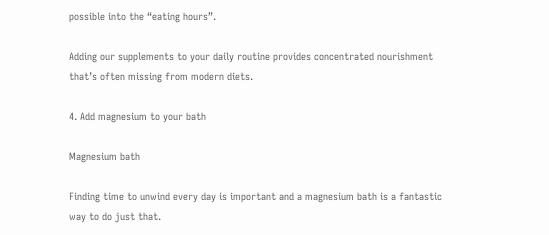possible into the “eating hours”.

Adding our supplements to your daily routine provides concentrated nourishment that’s often missing from modern diets.

4. Add magnesium to your bath

Magnesium bath

Finding time to unwind every day is important and a magnesium bath is a fantastic way to do just that.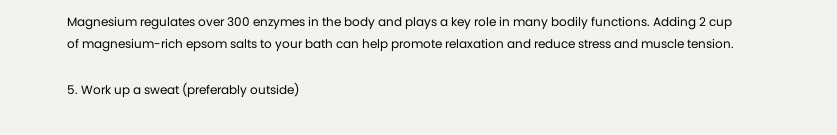Magnesium regulates over 300 enzymes in the body and plays a key role in many bodily functions. Adding 2 cup of magnesium-rich epsom salts to your bath can help promote relaxation and reduce stress and muscle tension.

5. Work up a sweat (preferably outside)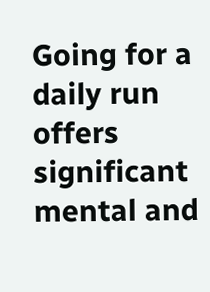Going for a daily run offers significant mental and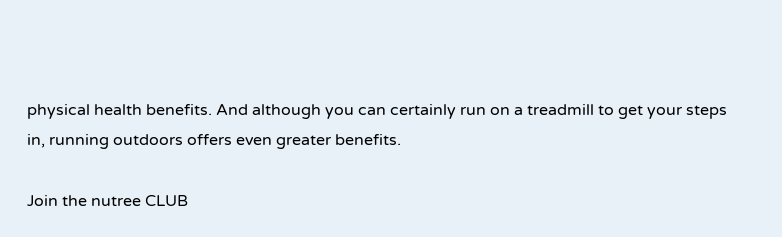physical health benefits. And although you can certainly run on a treadmill to get your steps in, running outdoors offers even greater benefits.

Join the nutree CLUB